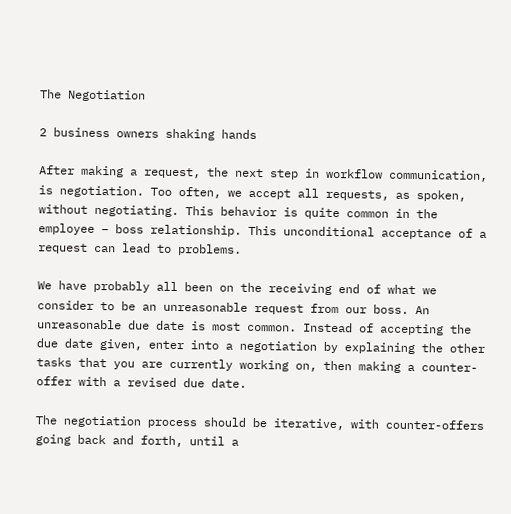The Negotiation

2 business owners shaking hands

After making a request, the next step in workflow communication, is negotiation. Too often, we accept all requests, as spoken, without negotiating. This behavior is quite common in the employee – boss relationship. This unconditional acceptance of a request can lead to problems.

We have probably all been on the receiving end of what we consider to be an unreasonable request from our boss. An unreasonable due date is most common. Instead of accepting the due date given, enter into a negotiation by explaining the other tasks that you are currently working on, then making a counter-offer with a revised due date.

The negotiation process should be iterative, with counter-offers going back and forth, until a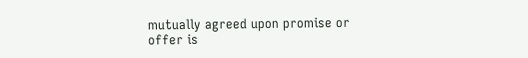mutually agreed upon promise or offer is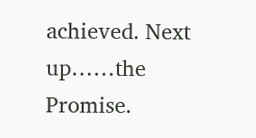achieved. Next up……the Promise.